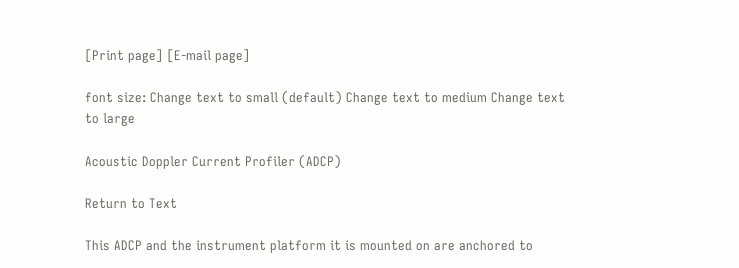[Print page] [E-mail page]

font size: Change text to small (default) Change text to medium Change text to large

Acoustic Doppler Current Profiler (ADCP)

Return to Text

This ADCP and the instrument platform it is mounted on are anchored to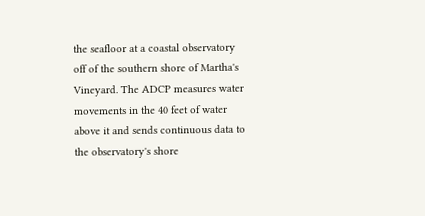the seafloor at a coastal observatory off of the southern shore of Martha's Vineyard. The ADCP measures water movements in the 40 feet of water above it and sends continuous data to the observatory's shore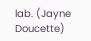lab. (Jayne Doucette)